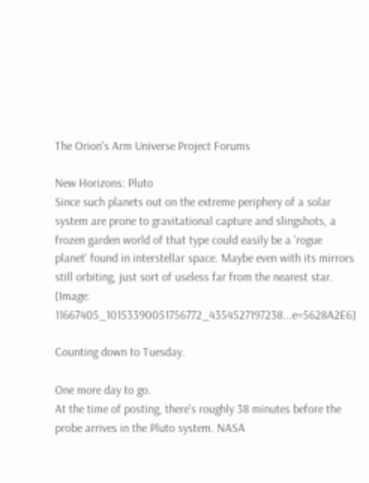The Orion's Arm Universe Project Forums

New Horizons: Pluto
Since such planets out on the extreme periphery of a solar system are prone to gravitational capture and slingshots, a frozen garden world of that type could easily be a 'rogue planet' found in interstellar space. Maybe even with its mirrors still orbiting, just sort of useless far from the nearest star.
[Image: 11667405_10153390051756772_4354527197238...e=5628A2E6]

Counting down to Tuesday.

One more day to go.
At the time of posting, there's roughly 38 minutes before the probe arrives in the Pluto system. NASA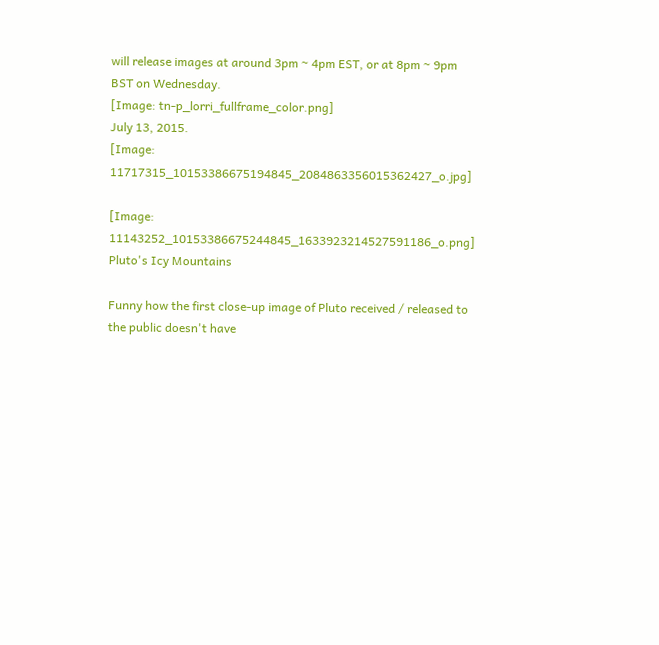will release images at around 3pm ~ 4pm EST, or at 8pm ~ 9pm BST on Wednesday.
[Image: tn-p_lorri_fullframe_color.png]
July 13, 2015.
[Image: 11717315_10153386675194845_2084863356015362427_o.jpg]

[Image: 11143252_10153386675244845_1633923214527591186_o.png]
Pluto's Icy Mountains

Funny how the first close-up image of Pluto received / released to the public doesn't have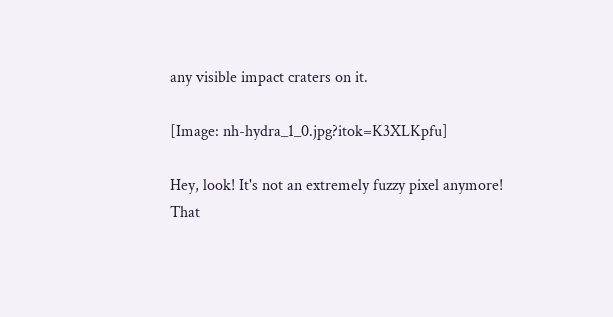any visible impact craters on it.

[Image: nh-hydra_1_0.jpg?itok=K3XLKpfu]

Hey, look! It's not an extremely fuzzy pixel anymore!
That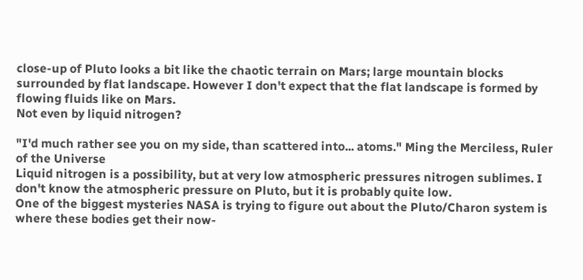close-up of Pluto looks a bit like the chaotic terrain on Mars; large mountain blocks surrounded by flat landscape. However I don't expect that the flat landscape is formed by flowing fluids like on Mars.
Not even by liquid nitrogen?

"I'd much rather see you on my side, than scattered into... atoms." Ming the Merciless, Ruler of the Universe
Liquid nitrogen is a possibility, but at very low atmospheric pressures nitrogen sublimes. I don't know the atmospheric pressure on Pluto, but it is probably quite low.
One of the biggest mysteries NASA is trying to figure out about the Pluto/Charon system is where these bodies get their now-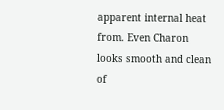apparent internal heat from. Even Charon looks smooth and clean of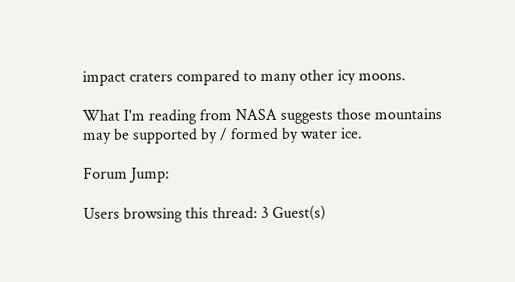impact craters compared to many other icy moons.

What I'm reading from NASA suggests those mountains may be supported by / formed by water ice.

Forum Jump:

Users browsing this thread: 3 Guest(s)